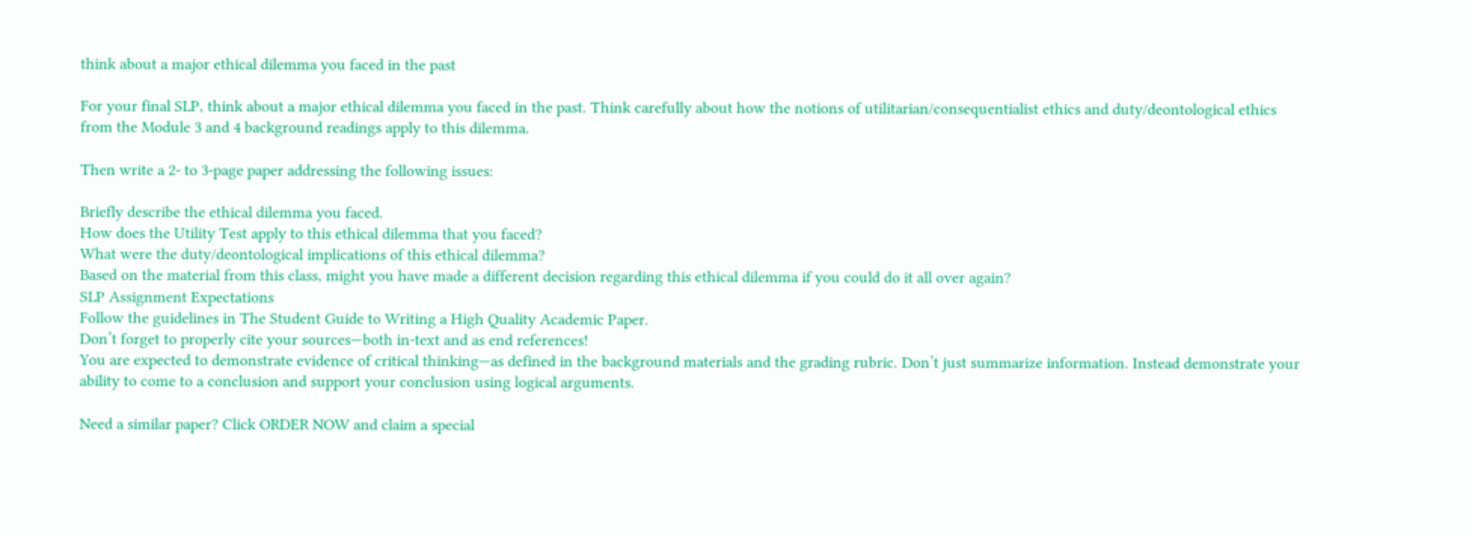think about a major ethical dilemma you faced in the past

For your final SLP, think about a major ethical dilemma you faced in the past. Think carefully about how the notions of utilitarian/consequentialist ethics and duty/deontological ethics from the Module 3 and 4 background readings apply to this dilemma.

Then write a 2- to 3-page paper addressing the following issues:

Briefly describe the ethical dilemma you faced.
How does the Utility Test apply to this ethical dilemma that you faced?
What were the duty/deontological implications of this ethical dilemma?
Based on the material from this class, might you have made a different decision regarding this ethical dilemma if you could do it all over again?
SLP Assignment Expectations
Follow the guidelines in The Student Guide to Writing a High Quality Academic Paper.
Don’t forget to properly cite your sources—both in-text and as end references!
You are expected to demonstrate evidence of critical thinking—as defined in the background materials and the grading rubric. Don’t just summarize information. Instead demonstrate your ability to come to a conclusion and support your conclusion using logical arguments.

Need a similar paper? Click ORDER NOW and claim a special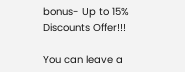bonus- Up to 15% Discounts Offer!!!

You can leave a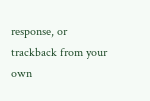response, or trackback from your own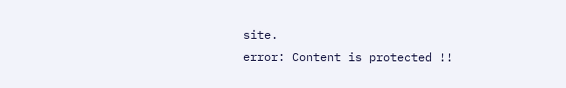site.
error: Content is protected !!